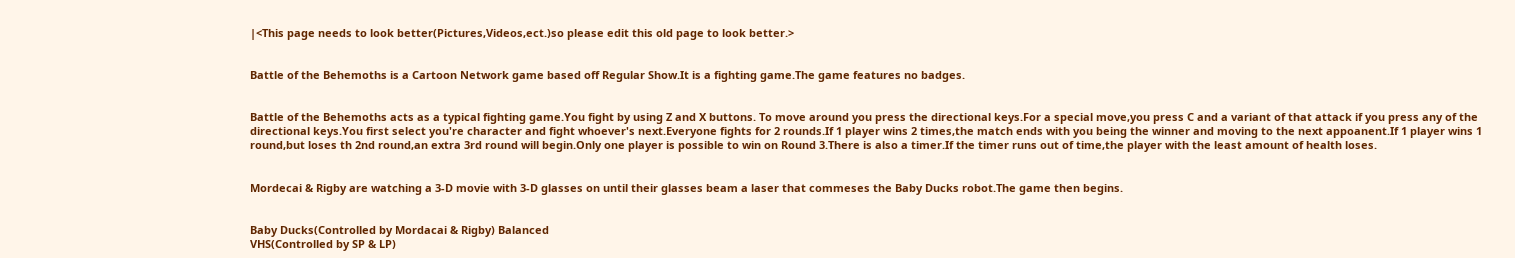|<This page needs to look better(Pictures,Videos,ect.)so please edit this old page to look better.>


Battle of the Behemoths is a Cartoon Network game based off Regular Show.It is a fighting game.The game features no badges.


Battle of the Behemoths acts as a typical fighting game.You fight by using Z and X buttons. To move around you press the directional keys.For a special move,you press C and a variant of that attack if you press any of the directional keys.You first select you're character and fight whoever's next.Everyone fights for 2 rounds.If 1 player wins 2 times,the match ends with you being the winner and moving to the next appoanent.If 1 player wins 1 round,but loses th 2nd round,an extra 3rd round will begin.Only one player is possible to win on Round 3.There is also a timer.If the timer runs out of time,the player with the least amount of health loses.


Mordecai & Rigby are watching a 3-D movie with 3-D glasses on until their glasses beam a laser that commeses the Baby Ducks robot.The game then begins.


Baby Ducks(Controlled by Mordacai & Rigby) Balanced
VHS(Controlled by SP & LP)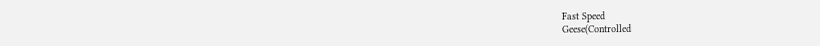Fast Speed
Geese(Controlled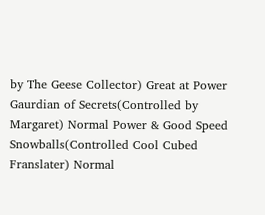by The Geese Collector) Great at Power
Gaurdian of Secrets(Controlled by Margaret) Normal Power & Good Speed
Snowballs(Controlled Cool Cubed Franslater) Normal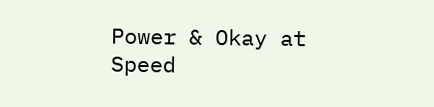Power & Okay at Speed